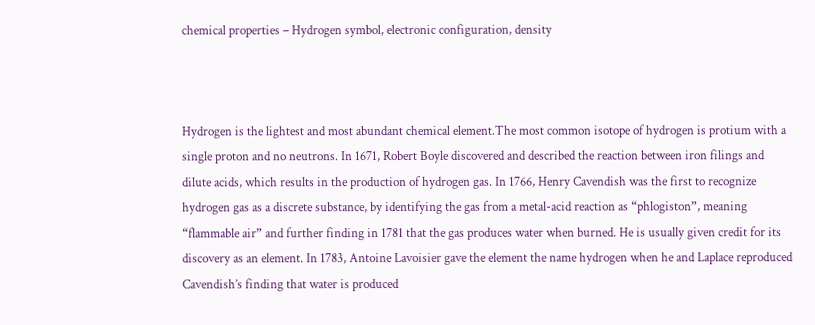chemical properties – Hydrogen symbol, electronic configuration, density



Hydrogen is the lightest and most abundant chemical element.The most common isotope of hydrogen is protium with a single proton and no neutrons. In 1671, Robert Boyle discovered and described the reaction between iron filings and dilute acids, which results in the production of hydrogen gas. In 1766, Henry Cavendish was the first to recognize hydrogen gas as a discrete substance, by identifying the gas from a metal-acid reaction as “phlogiston”, meaning “flammable air” and further finding in 1781 that the gas produces water when burned. He is usually given credit for its discovery as an element. In 1783, Antoine Lavoisier gave the element the name hydrogen when he and Laplace reproduced Cavendish’s finding that water is produced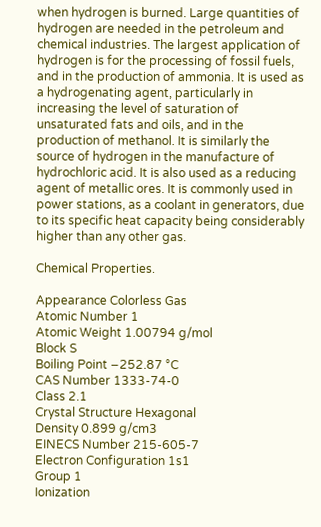when hydrogen is burned. Large quantities of hydrogen are needed in the petroleum and chemical industries. The largest application of hydrogen is for the processing of fossil fuels, and in the production of ammonia. It is used as a hydrogenating agent, particularly in increasing the level of saturation of unsaturated fats and oils, and in the production of methanol. It is similarly the source of hydrogen in the manufacture of hydrochloric acid. It is also used as a reducing agent of metallic ores. It is commonly used in power stations, as a coolant in generators, due to its specific heat capacity being considerably higher than any other gas.

Chemical Properties.

Appearance Colorless Gas
Atomic Number 1
Atomic Weight 1.00794 g/mol
Block S
Boiling Point −252.87 °C
CAS Number 1333-74-0
Class 2.1
Crystal Structure Hexagonal
Density 0.899 g/cm3
EINECS Number 215-605-7
Electron Configuration 1s1
Group 1
Ionization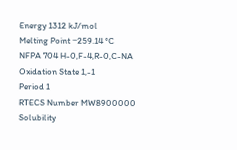Energy 1312 kJ/mol
Melting Point −259.14 °C
NFPA 704 H-0,F-4,R-0,C-NA
Oxidation State 1,-1
Period 1
RTECS Number MW8900000
Solubility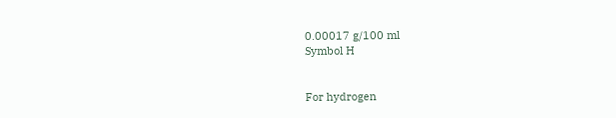0.00017 g/100 ml
Symbol H


For hydrogen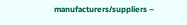manufacturers/suppliers –